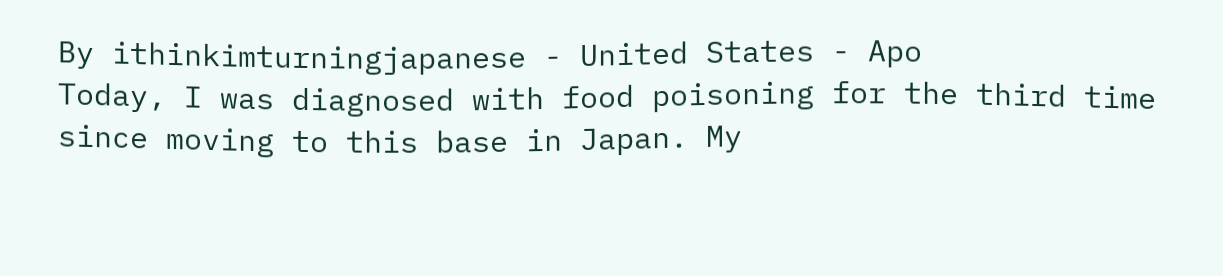By ithinkimturningjapanese - United States - Apo
Today, I was diagnosed with food poisoning for the third time since moving to this base in Japan. My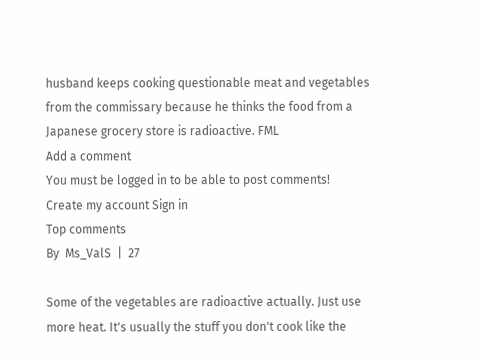husband keeps cooking questionable meat and vegetables from the commissary because he thinks the food from a Japanese grocery store is radioactive. FML
Add a comment
You must be logged in to be able to post comments!
Create my account Sign in
Top comments
By  Ms_ValS  |  27

Some of the vegetables are radioactive actually. Just use more heat. It's usually the stuff you don't cook like the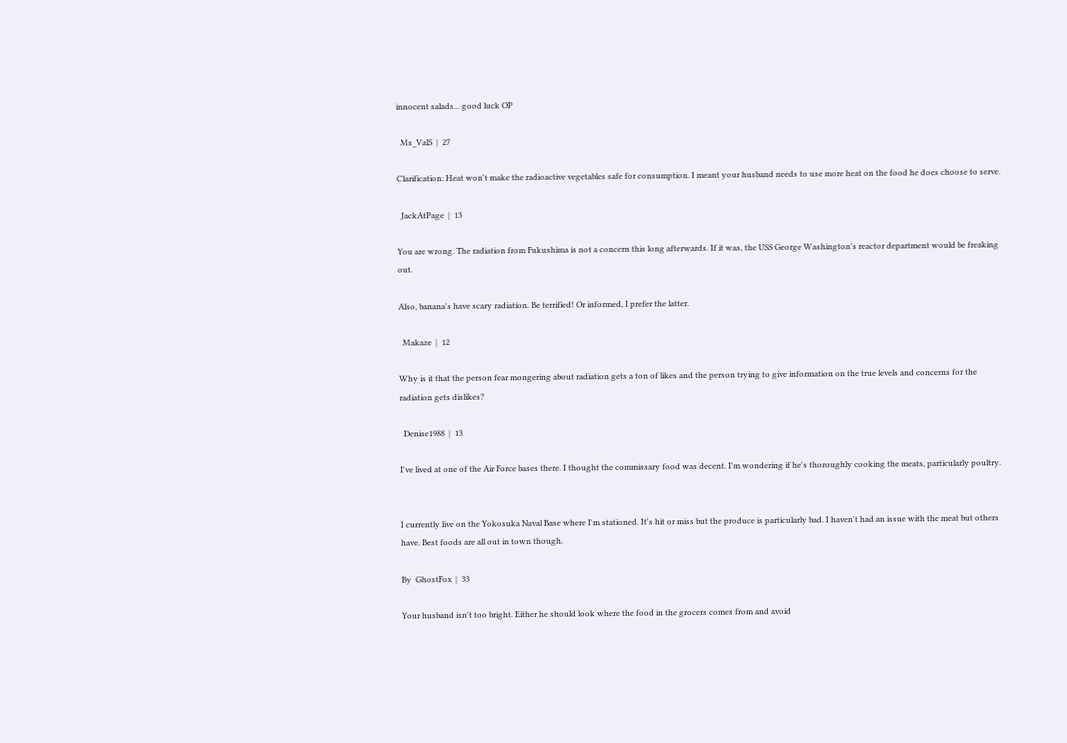innocent salads... good luck OP

  Ms_ValS  |  27

Clarification: Heat won't make the radioactive vegetables safe for consumption. I meant your husband needs to use more heat on the food he does choose to serve.

  JackAtPage  |  13

You are wrong. The radiation from Fukushima is not a concern this long afterwards. If it was, the USS George Washington's reactor department would be freaking out.

Also, banana's have scary radiation. Be terrified! Or informed, I prefer the latter.

  Makaze  |  12

Why is it that the person fear mongering about radiation gets a ton of likes and the person trying to give information on the true levels and concerns for the radiation gets dislikes?

  Denise1988  |  13

I've lived at one of the Air Force bases there. I thought the commissary food was decent. I'm wondering if he's thoroughly cooking the meats, particularly poultry.


I currently live on the Yokosuka Naval Base where I'm stationed. It's hit or miss but the produce is particularly bad. I haven't had an issue with the meat but others have. Best foods are all out in town though.

By  GhostFox  |  33

Your husband isn't too bright. Either he should look where the food in the grocers comes from and avoid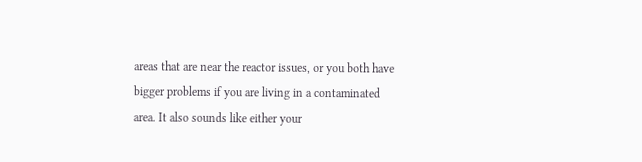areas that are near the reactor issues, or you both have bigger problems if you are living in a contaminated area. It also sounds like either your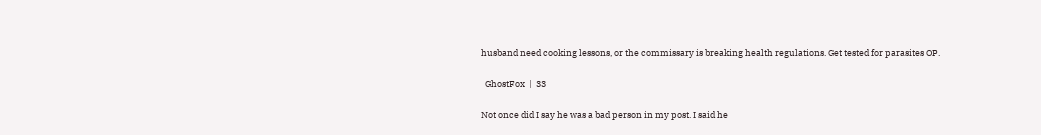husband need cooking lessons, or the commissary is breaking health regulations. Get tested for parasites OP.

  GhostFox  |  33

Not once did I say he was a bad person in my post. I said he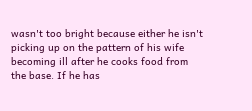wasn't too bright because either he isn't picking up on the pattern of his wife becoming ill after he cooks food from the base. If he has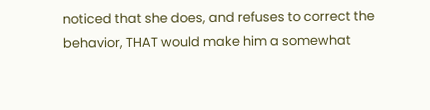noticed that she does, and refuses to correct the behavior, THAT would make him a somewhat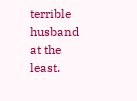terrible husband at the least.